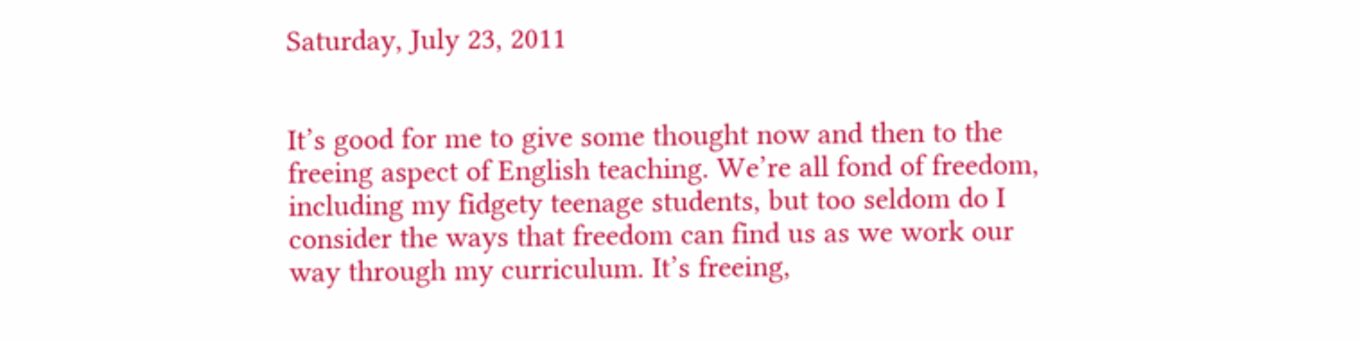Saturday, July 23, 2011


It’s good for me to give some thought now and then to the freeing aspect of English teaching. We’re all fond of freedom, including my fidgety teenage students, but too seldom do I consider the ways that freedom can find us as we work our way through my curriculum. It’s freeing,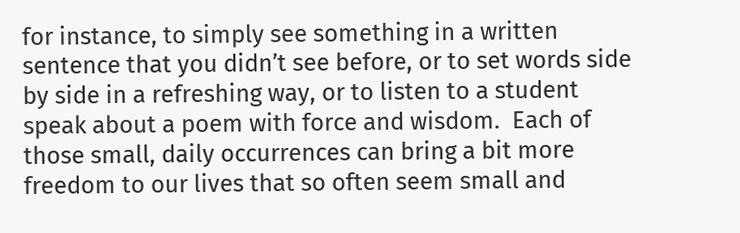for instance, to simply see something in a written sentence that you didn’t see before, or to set words side by side in a refreshing way, or to listen to a student speak about a poem with force and wisdom.  Each of those small, daily occurrences can bring a bit more freedom to our lives that so often seem small and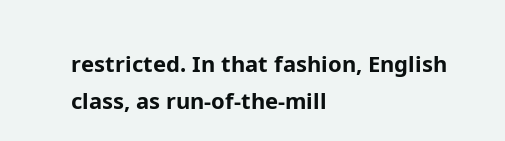restricted. In that fashion, English class, as run-of-the-mill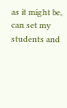as it might be, can set my students and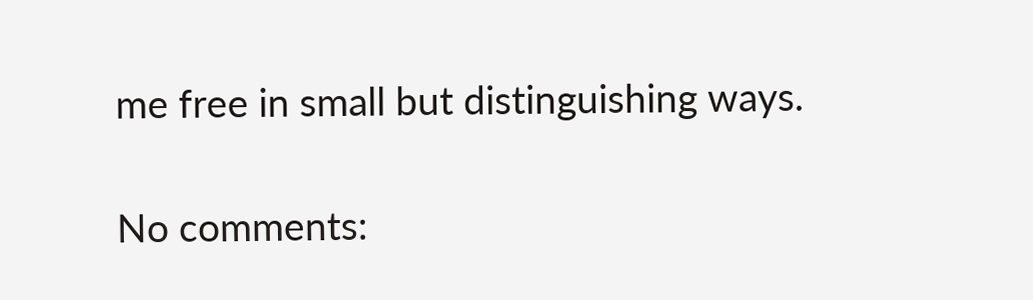me free in small but distinguishing ways.

No comments: